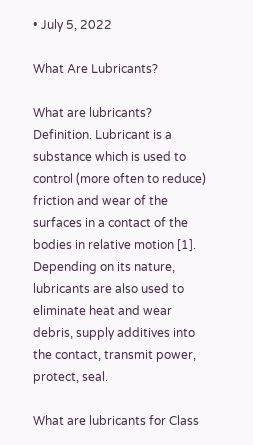• July 5, 2022

What Are Lubricants?

What are lubricants? Definition. Lubricant is a substance which is used to control (more often to reduce) friction and wear of the surfaces in a contact of the bodies in relative motion [1]. Depending on its nature, lubricants are also used to eliminate heat and wear debris, supply additives into the contact, transmit power, protect, seal.

What are lubricants for Class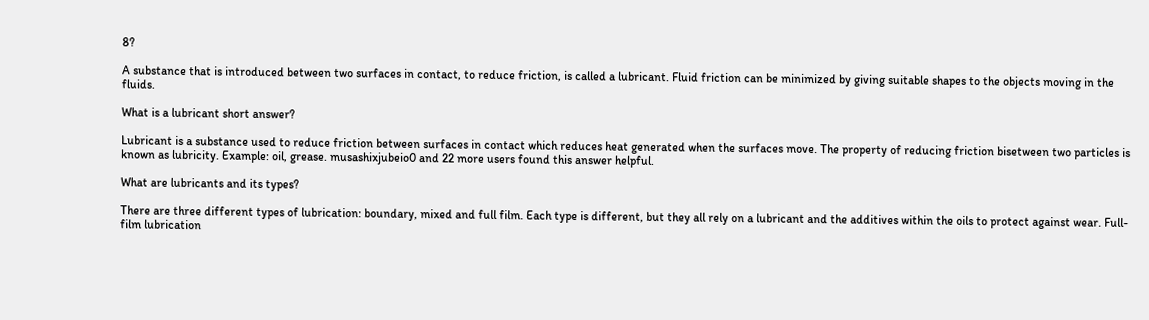8?

A substance that is introduced between two surfaces in contact, to reduce friction, is called a lubricant. Fluid friction can be minimized by giving suitable shapes to the objects moving in the fluids.

What is a lubricant short answer?

Lubricant is a substance used to reduce friction between surfaces in contact which reduces heat generated when the surfaces move. The property of reducing friction bisetween two particles is known as lubricity. Example: oil, grease. musashixjubeio0 and 22 more users found this answer helpful.

What are lubricants and its types?

There are three different types of lubrication: boundary, mixed and full film. Each type is different, but they all rely on a lubricant and the additives within the oils to protect against wear. Full-film lubrication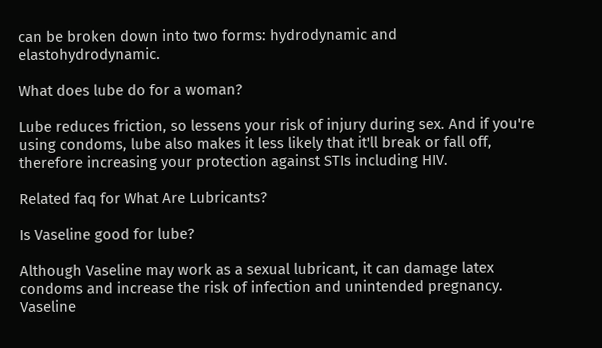can be broken down into two forms: hydrodynamic and elastohydrodynamic.

What does lube do for a woman?

Lube reduces friction, so lessens your risk of injury during sex. And if you're using condoms, lube also makes it less likely that it'll break or fall off, therefore increasing your protection against STIs including HIV.

Related faq for What Are Lubricants?

Is Vaseline good for lube?

Although Vaseline may work as a sexual lubricant, it can damage latex condoms and increase the risk of infection and unintended pregnancy. Vaseline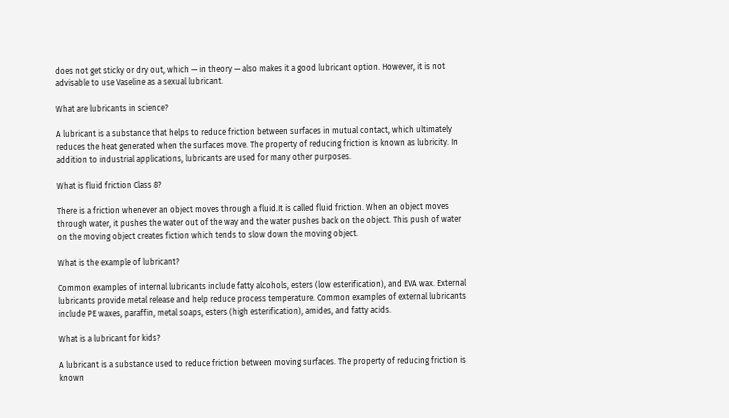does not get sticky or dry out, which — in theory — also makes it a good lubricant option. However, it is not advisable to use Vaseline as a sexual lubricant.

What are lubricants in science?

A lubricant is a substance that helps to reduce friction between surfaces in mutual contact, which ultimately reduces the heat generated when the surfaces move. The property of reducing friction is known as lubricity. In addition to industrial applications, lubricants are used for many other purposes.

What is fluid friction Class 8?

There is a friction whenever an object moves through a fluid.It is called fluid friction. When an object moves through water, it pushes the water out of the way and the water pushes back on the object. This push of water on the moving object creates fiction which tends to slow down the moving object.

What is the example of lubricant?

Common examples of internal lubricants include fatty alcohols, esters (low esterification), and EVA wax. External lubricants provide metal release and help reduce process temperature. Common examples of external lubricants include PE waxes, paraffin, metal soaps, esters (high esterification), amides, and fatty acids.

What is a lubricant for kids?

A lubricant is a substance used to reduce friction between moving surfaces. The property of reducing friction is known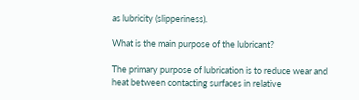as lubricity (slipperiness).

What is the main purpose of the lubricant?

The primary purpose of lubrication is to reduce wear and heat between contacting surfaces in relative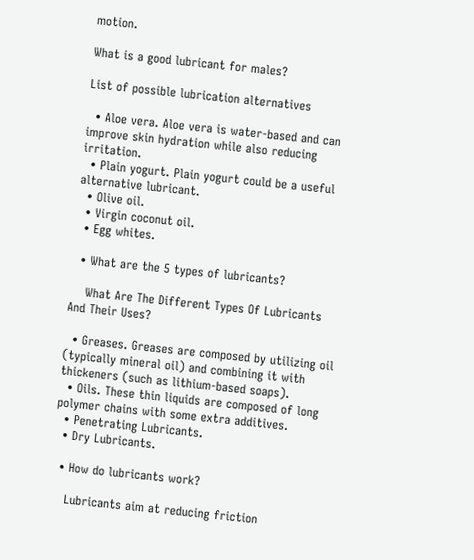motion.

What is a good lubricant for males?

List of possible lubrication alternatives

  • Aloe vera. Aloe vera is water-based and can improve skin hydration while also reducing irritation.
  • Plain yogurt. Plain yogurt could be a useful alternative lubricant.
  • Olive oil.
  • Virgin coconut oil.
  • Egg whites.

  • What are the 5 types of lubricants?

    What Are The Different Types Of Lubricants And Their Uses?

  • Greases. Greases are composed by utilizing oil (typically mineral oil) and combining it with thickeners (such as lithium-based soaps).
  • Oils. These thin liquids are composed of long polymer chains with some extra additives.
  • Penetrating Lubricants.
  • Dry Lubricants.

  • How do lubricants work?

    Lubricants aim at reducing friction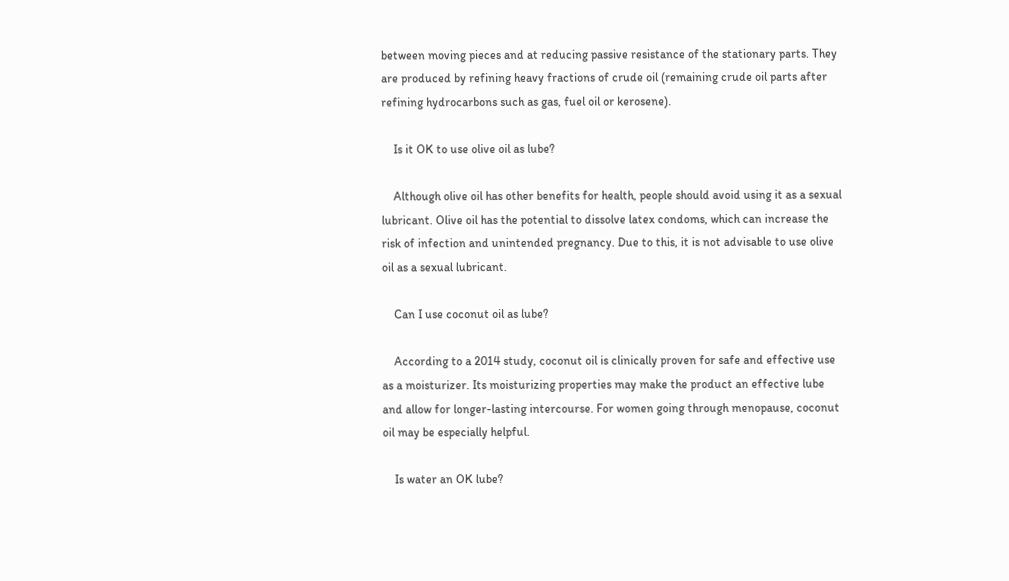between moving pieces and at reducing passive resistance of the stationary parts. They are produced by refining heavy fractions of crude oil (remaining crude oil parts after refining hydrocarbons such as gas, fuel oil or kerosene).

    Is it OK to use olive oil as lube?

    Although olive oil has other benefits for health, people should avoid using it as a sexual lubricant. Olive oil has the potential to dissolve latex condoms, which can increase the risk of infection and unintended pregnancy. Due to this, it is not advisable to use olive oil as a sexual lubricant.

    Can I use coconut oil as lube?

    According to a 2014 study, coconut oil is clinically proven for safe and effective use as a moisturizer. Its moisturizing properties may make the product an effective lube and allow for longer-lasting intercourse. For women going through menopause, coconut oil may be especially helpful.

    Is water an OK lube?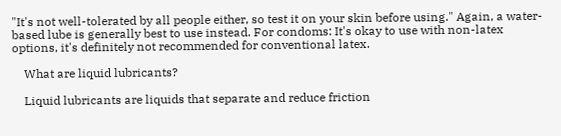"It's not well-tolerated by all people either, so test it on your skin before using." Again, a water-based lube is generally best to use instead. For condoms: It's okay to use with non-latex options, it's definitely not recommended for conventional latex.

    What are liquid lubricants?

    Liquid lubricants are liquids that separate and reduce friction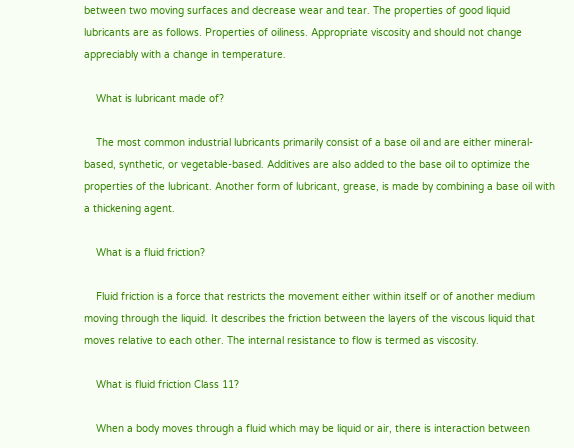between two moving surfaces and decrease wear and tear. The properties of good liquid lubricants are as follows. Properties of oiliness. Appropriate viscosity and should not change appreciably with a change in temperature.

    What is lubricant made of?

    The most common industrial lubricants primarily consist of a base oil and are either mineral-based, synthetic, or vegetable-based. Additives are also added to the base oil to optimize the properties of the lubricant. Another form of lubricant, grease, is made by combining a base oil with a thickening agent.

    What is a fluid friction?

    Fluid friction is a force that restricts the movement either within itself or of another medium moving through the liquid. It describes the friction between the layers of the viscous liquid that moves relative to each other. The internal resistance to flow is termed as viscosity.

    What is fluid friction Class 11?

    When a body moves through a fluid which may be liquid or air, there is interaction between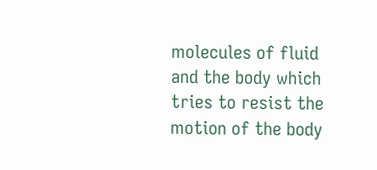molecules of fluid and the body which tries to resist the motion of the body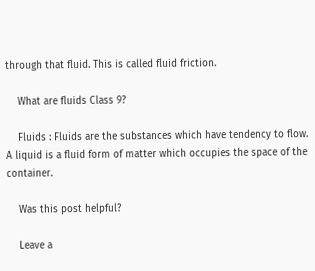through that fluid. This is called fluid friction.

    What are fluids Class 9?

    Fluids : Fluids are the substances which have tendency to flow. A liquid is a fluid form of matter which occupies the space of the container.

    Was this post helpful?

    Leave a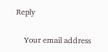Reply

    Your email address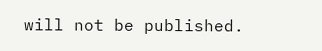will not be published.